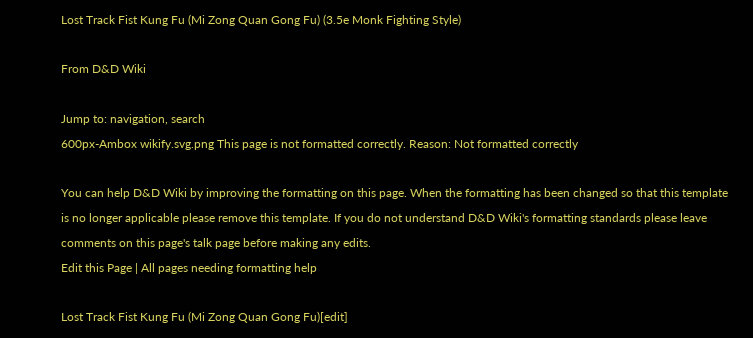Lost Track Fist Kung Fu (Mi Zong Quan Gong Fu) (3.5e Monk Fighting Style)

From D&D Wiki

Jump to: navigation, search
600px-Ambox wikify.svg.png This page is not formatted correctly. Reason: Not formatted correctly

You can help D&D Wiki by improving the formatting on this page. When the formatting has been changed so that this template is no longer applicable please remove this template. If you do not understand D&D Wiki's formatting standards please leave comments on this page's talk page before making any edits.
Edit this Page | All pages needing formatting help

Lost Track Fist Kung Fu (Mi Zong Quan Gong Fu)[edit]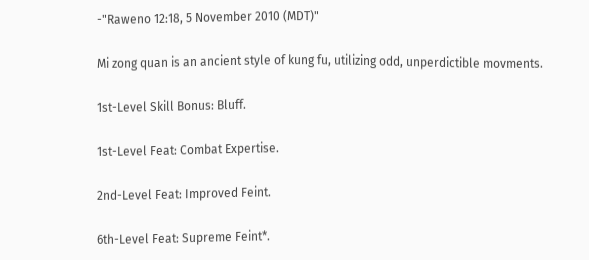-"Raweno 12:18, 5 November 2010 (MDT)"

Mi zong quan is an ancient style of kung fu, utilizing odd, unperdictible movments.

1st-Level Skill Bonus: Bluff.

1st-Level Feat: Combat Expertise.

2nd-Level Feat: Improved Feint.

6th-Level Feat: Supreme Feint*.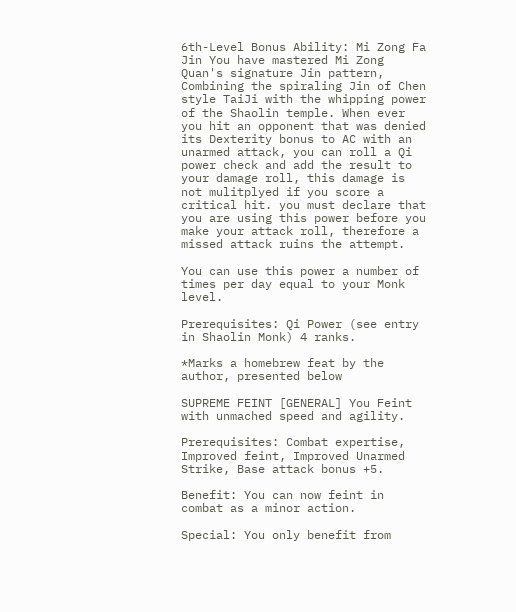6th-Level Bonus Ability: Mi Zong Fa Jin You have mastered Mi Zong Quan's signature Jin pattern, Combining the spiraling Jin of Chen style TaiJi with the whipping power of the Shaolin temple. When ever you hit an opponent that was denied its Dexterity bonus to AC with an unarmed attack, you can roll a Qi power check and add the result to your damage roll, this damage is not mulitplyed if you score a critical hit. you must declare that you are using this power before you make your attack roll, therefore a missed attack ruins the attempt.

You can use this power a number of times per day equal to your Monk level.

Prerequisites: Qi Power (see entry in Shaolin Monk) 4 ranks.

*Marks a homebrew feat by the author, presented below

SUPREME FEINT [GENERAL] You Feint with unmached speed and agility.

Prerequisites: Combat expertise, Improved feint, Improved Unarmed Strike, Base attack bonus +5.

Benefit: You can now feint in combat as a minor action.

Special: You only benefit from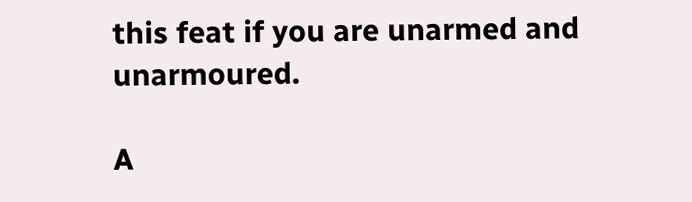this feat if you are unarmed and unarmoured.

A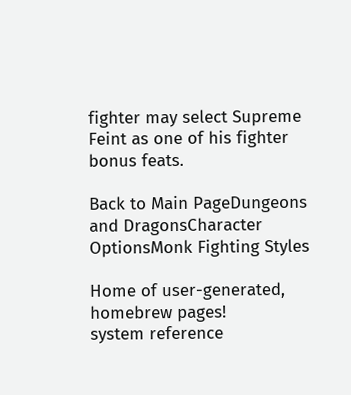fighter may select Supreme Feint as one of his fighter bonus feats.

Back to Main PageDungeons and DragonsCharacter OptionsMonk Fighting Styles

Home of user-generated,
homebrew pages!
system reference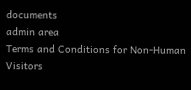documents
admin area
Terms and Conditions for Non-Human Visitors